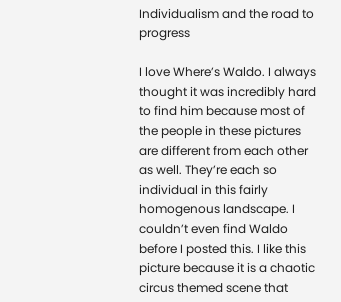Individualism and the road to progress

I love Where’s Waldo. I always thought it was incredibly hard to find him because most of the people in these pictures are different from each other as well. They’re each so individual in this fairly homogenous landscape. I couldn’t even find Waldo before I posted this. I like this picture because it is a chaotic circus themed scene that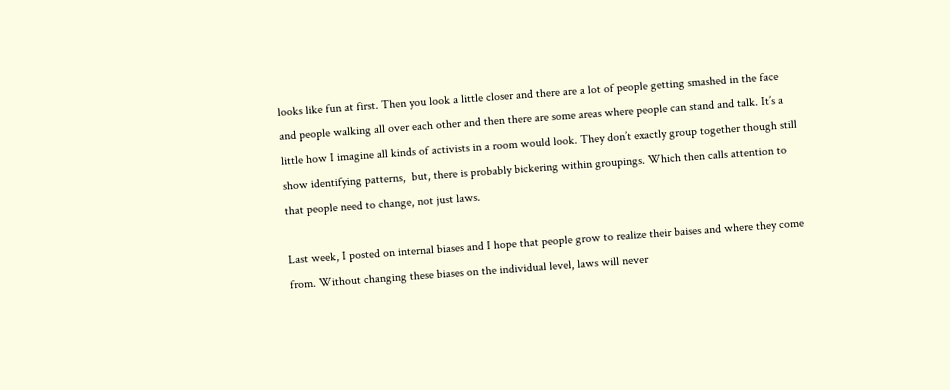looks like fun at first. Then you look a little closer and there are a lot of people getting smashed in the face and people walking all over each other and then there are some areas where people can stand and talk. It’s a little how I imagine all kinds of activists in a room would look. They don’t exactly group together though still show identifying patterns,  but, there is probably bickering within groupings. Which then calls attention to that people need to change, not just laws.

Last week, I posted on internal biases and I hope that people grow to realize their baises and where they come from. Without changing these biases on the individual level, laws will never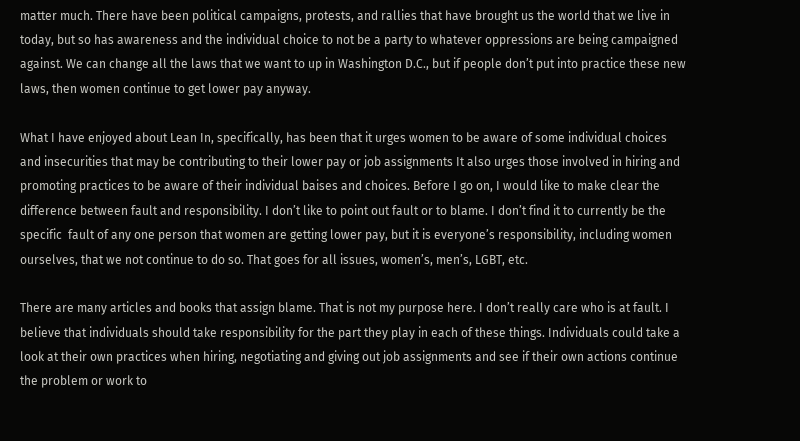matter much. There have been political campaigns, protests, and rallies that have brought us the world that we live in today, but so has awareness and the individual choice to not be a party to whatever oppressions are being campaigned against. We can change all the laws that we want to up in Washington D.C., but if people don’t put into practice these new laws, then women continue to get lower pay anyway.

What I have enjoyed about Lean In, specifically, has been that it urges women to be aware of some individual choices and insecurities that may be contributing to their lower pay or job assignments It also urges those involved in hiring and promoting practices to be aware of their individual baises and choices. Before I go on, I would like to make clear the difference between fault and responsibility. I don’t like to point out fault or to blame. I don’t find it to currently be the specific  fault of any one person that women are getting lower pay, but it is everyone’s responsibility, including women ourselves, that we not continue to do so. That goes for all issues, women’s, men’s, LGBT, etc.

There are many articles and books that assign blame. That is not my purpose here. I don’t really care who is at fault. I believe that individuals should take responsibility for the part they play in each of these things. Individuals could take a look at their own practices when hiring, negotiating and giving out job assignments and see if their own actions continue the problem or work to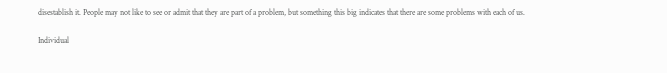disestablish it. People may not like to see or admit that they are part of a problem, but something this big indicates that there are some problems with each of us.

Individual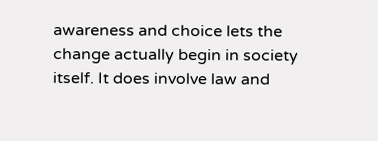awareness and choice lets the change actually begin in society itself. It does involve law and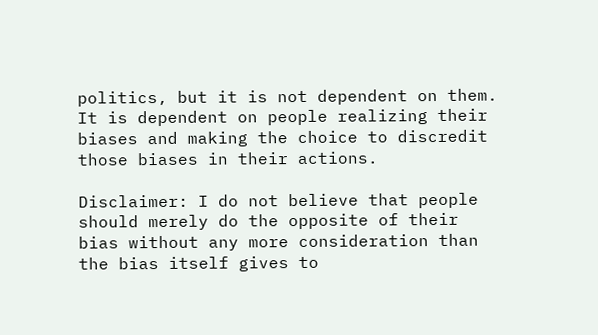politics, but it is not dependent on them. It is dependent on people realizing their biases and making the choice to discredit those biases in their actions.

Disclaimer: I do not believe that people should merely do the opposite of their bias without any more consideration than the bias itself gives to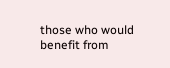those who would benefit from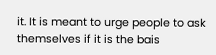it. It is meant to urge people to ask themselves if it is the bais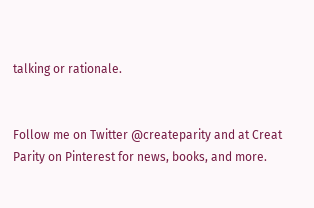talking or rationale.


Follow me on Twitter @createparity and at Creat Parity on Pinterest for news, books, and more.